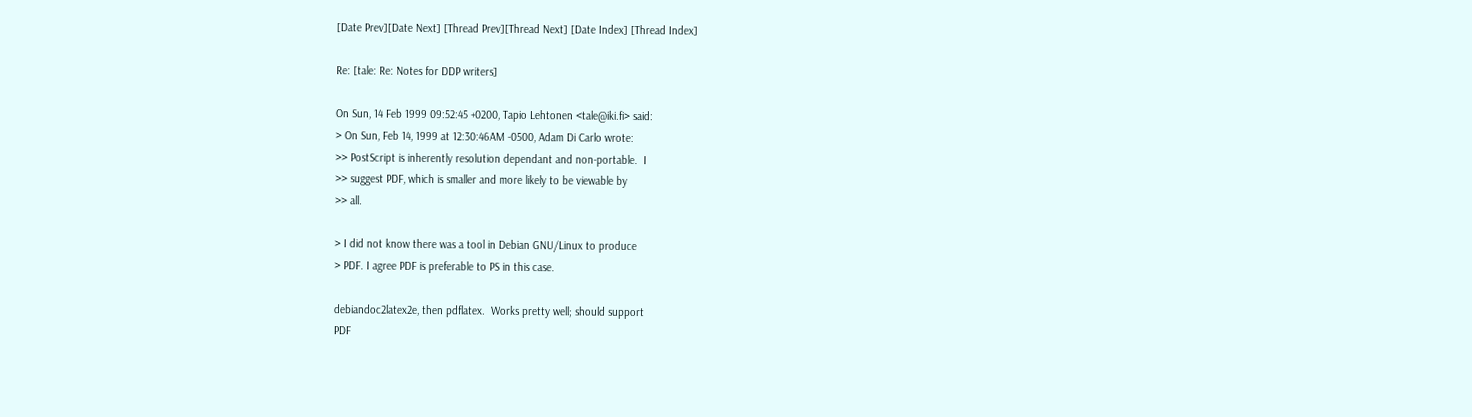[Date Prev][Date Next] [Thread Prev][Thread Next] [Date Index] [Thread Index]

Re: [tale: Re: Notes for DDP writers]

On Sun, 14 Feb 1999 09:52:45 +0200, Tapio Lehtonen <tale@iki.fi> said:
> On Sun, Feb 14, 1999 at 12:30:46AM -0500, Adam Di Carlo wrote:
>> PostScript is inherently resolution dependant and non-portable.  I
>> suggest PDF, which is smaller and more likely to be viewable by
>> all.

> I did not know there was a tool in Debian GNU/Linux to produce
> PDF. I agree PDF is preferable to PS in this case.

debiandoc2latex2e, then pdflatex.  Works pretty well; should support
PDF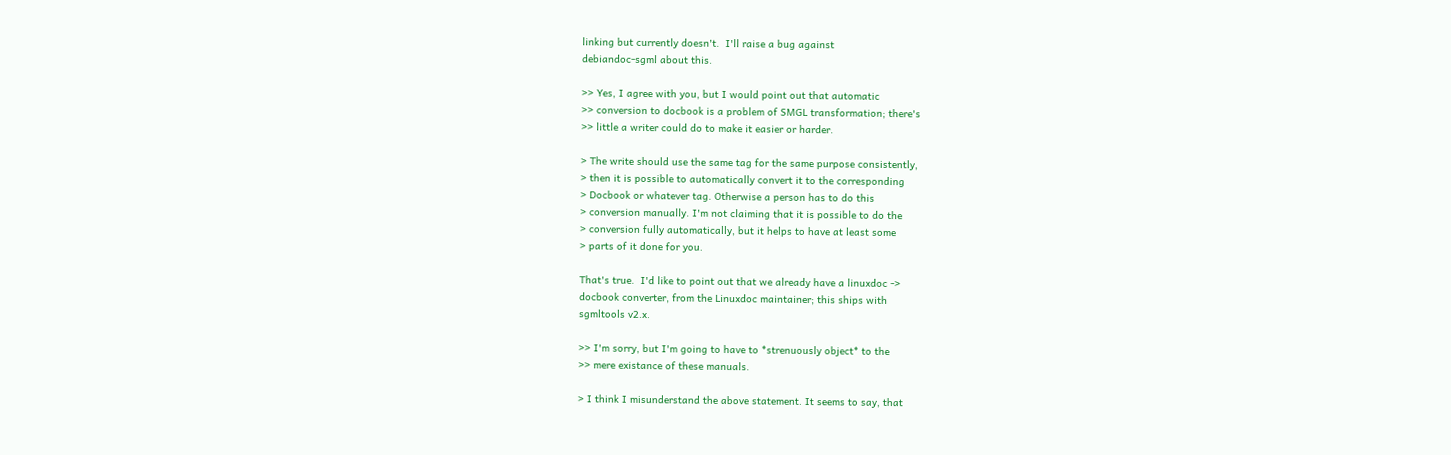linking but currently doesn't.  I'll raise a bug against
debiandoc-sgml about this.

>> Yes, I agree with you, but I would point out that automatic
>> conversion to docbook is a problem of SMGL transformation; there's
>> little a writer could do to make it easier or harder.

> The write should use the same tag for the same purpose consistently,
> then it is possible to automatically convert it to the corresponding
> Docbook or whatever tag. Otherwise a person has to do this
> conversion manually. I'm not claiming that it is possible to do the
> conversion fully automatically, but it helps to have at least some
> parts of it done for you.

That's true.  I'd like to point out that we already have a linuxdoc ->
docbook converter, from the Linuxdoc maintainer; this ships with
sgmltools v2.x.

>> I'm sorry, but I'm going to have to *strenuously object* to the
>> mere existance of these manuals.

> I think I misunderstand the above statement. It seems to say, that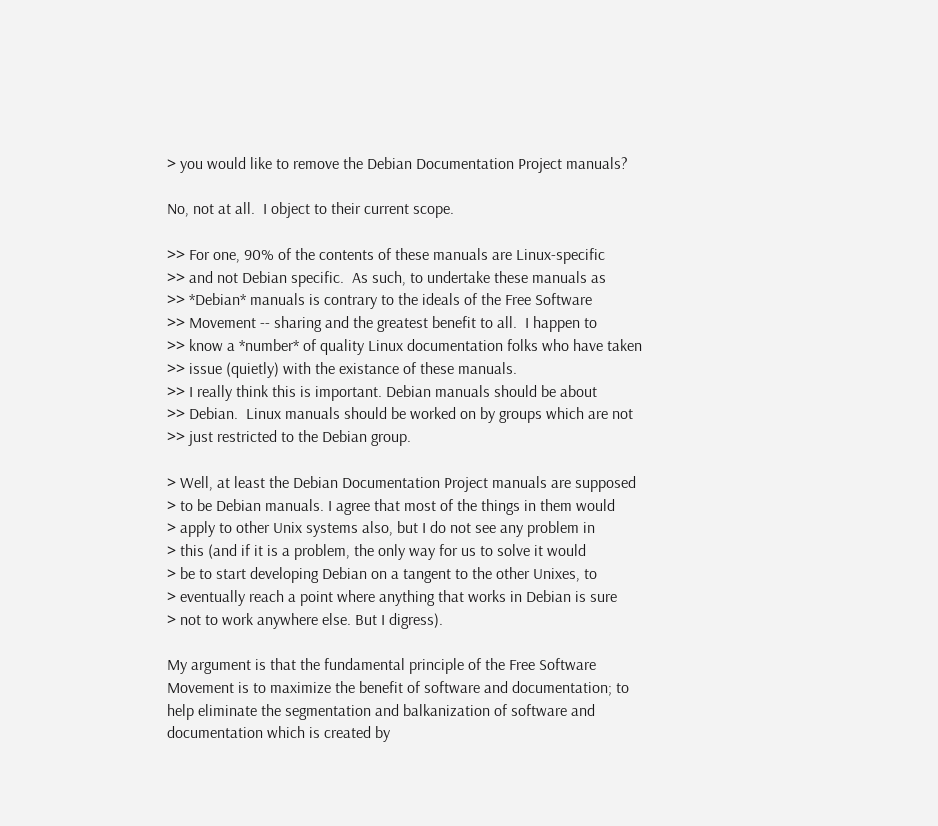> you would like to remove the Debian Documentation Project manuals?

No, not at all.  I object to their current scope.

>> For one, 90% of the contents of these manuals are Linux-specific
>> and not Debian specific.  As such, to undertake these manuals as
>> *Debian* manuals is contrary to the ideals of the Free Software
>> Movement -- sharing and the greatest benefit to all.  I happen to
>> know a *number* of quality Linux documentation folks who have taken
>> issue (quietly) with the existance of these manuals.
>> I really think this is important. Debian manuals should be about
>> Debian.  Linux manuals should be worked on by groups which are not
>> just restricted to the Debian group.

> Well, at least the Debian Documentation Project manuals are supposed
> to be Debian manuals. I agree that most of the things in them would
> apply to other Unix systems also, but I do not see any problem in
> this (and if it is a problem, the only way for us to solve it would
> be to start developing Debian on a tangent to the other Unixes, to
> eventually reach a point where anything that works in Debian is sure
> not to work anywhere else. But I digress).

My argument is that the fundamental principle of the Free Software
Movement is to maximize the benefit of software and documentation; to
help eliminate the segmentation and balkanization of software and
documentation which is created by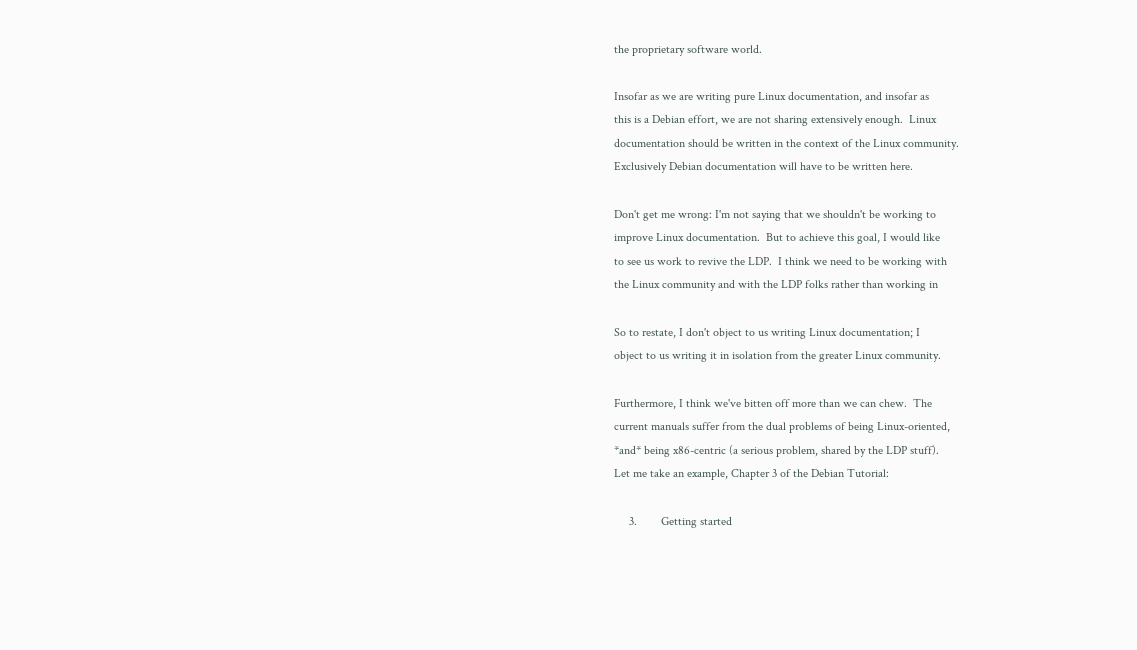the proprietary software world.

Insofar as we are writing pure Linux documentation, and insofar as
this is a Debian effort, we are not sharing extensively enough.  Linux
documentation should be written in the context of the Linux community.
Exclusively Debian documentation will have to be written here.

Don't get me wrong: I'm not saying that we shouldn't be working to
improve Linux documentation.  But to achieve this goal, I would like
to see us work to revive the LDP.  I think we need to be working with
the Linux community and with the LDP folks rather than working in

So to restate, I don't object to us writing Linux documentation; I
object to us writing it in isolation from the greater Linux community.

Furthermore, I think we've bitten off more than we can chew.  The
current manuals suffer from the dual problems of being Linux-oriented,
*and* being x86-centric (a serious problem, shared by the LDP stuff).
Let me take an example, Chapter 3 of the Debian Tutorial:

     3.        Getting started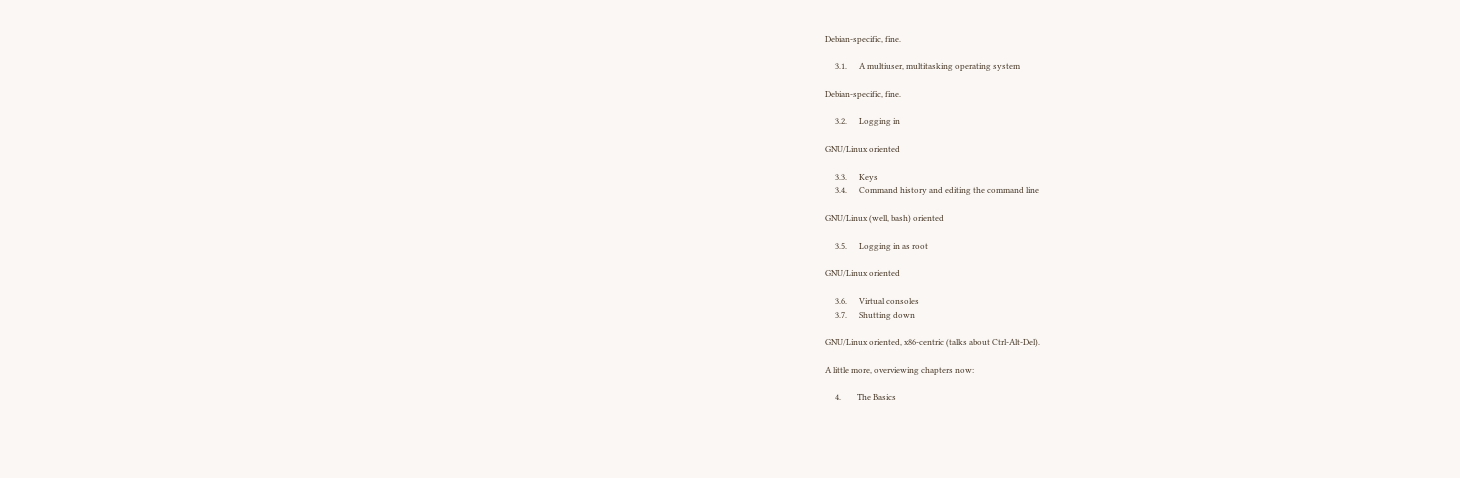Debian-specific, fine.

     3.1.      A multiuser, multitasking operating system

Debian-specific, fine.

     3.2.      Logging in

GNU/Linux oriented

     3.3.      Keys
     3.4.      Command history and editing the command line

GNU/Linux (well, bash) oriented

     3.5.      Logging in as root

GNU/Linux oriented

     3.6.      Virtual consoles
     3.7.      Shutting down

GNU/Linux oriented, x86-centric (talks about Ctrl-Alt-Del).

A little more, overviewing chapters now:

     4.        The Basics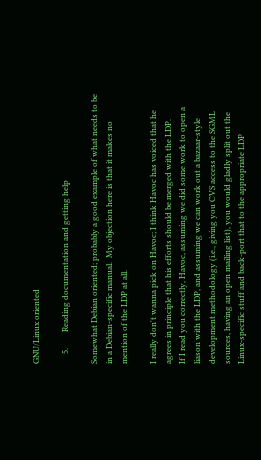GNU/Linux oriented

     5.        Reading documentation and getting help

Somewhat Debian oriented; probably a good example of what needs to be
in a Debian-specific manual.  My objection here is that it makes no
mention of the LDP at all.

I really don't wanna pick on Havoc; I think Havoc has voiced that he
agrees in principle that his efforts should be merged with the LDP.
If I read you correctly, Havoc, assuming we did some work to open a
liason with the LDP, and assuming we can work out a bazaar-style
development methodology (i.e., giving you CVS access to the SGML
sources, having an open mailing list), you would gladly split out the
Linux-specific stuff and back-port that to the appropriate LDP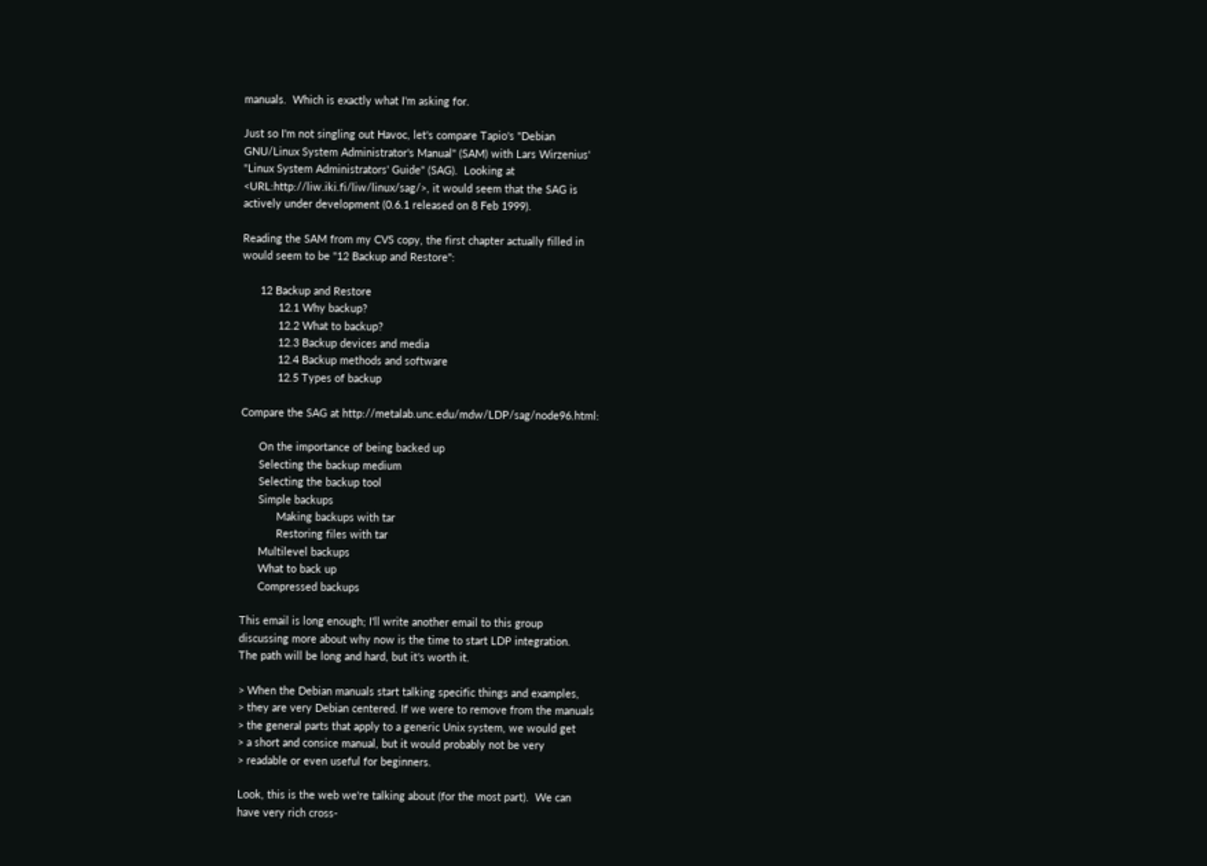manuals.  Which is exactly what I'm asking for.

Just so I'm not singling out Havoc, let's compare Tapio's "Debian
GNU/Linux System Administrator's Manual" (SAM) with Lars Wirzenius'
"Linux System Administrators' Guide" (SAG).  Looking at
<URL:http://liw.iki.fi/liw/linux/sag/>, it would seem that the SAG is
actively under development (0.6.1 released on 8 Feb 1999).

Reading the SAM from my CVS copy, the first chapter actually filled in
would seem to be "12 Backup and Restore":

      12 Backup and Restore
            12.1 Why backup?
            12.2 What to backup?
            12.3 Backup devices and media
            12.4 Backup methods and software
            12.5 Types of backup

Compare the SAG at http://metalab.unc.edu/mdw/LDP/sag/node96.html:

      On the importance of being backed up
      Selecting the backup medium
      Selecting the backup tool
      Simple backups
            Making backups with tar
            Restoring files with tar
      Multilevel backups
      What to back up
      Compressed backups

This email is long enough; I'll write another email to this group
discussing more about why now is the time to start LDP integration.
The path will be long and hard, but it's worth it.

> When the Debian manuals start talking specific things and examples,
> they are very Debian centered. If we were to remove from the manuals
> the general parts that apply to a generic Unix system, we would get
> a short and consice manual, but it would probably not be very
> readable or even useful for beginners.

Look, this is the web we're talking about (for the most part).  We can
have very rich cross-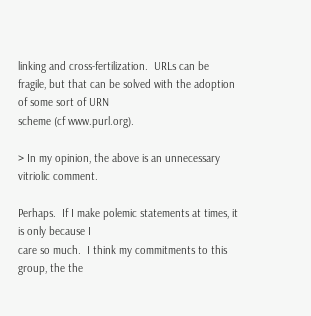linking and cross-fertilization.  URLs can be
fragile, but that can be solved with the adoption of some sort of URN
scheme (cf www.purl.org).

> In my opinion, the above is an unnecessary vitriolic comment.

Perhaps.  If I make polemic statements at times, it is only because I
care so much.  I think my commitments to this group, the the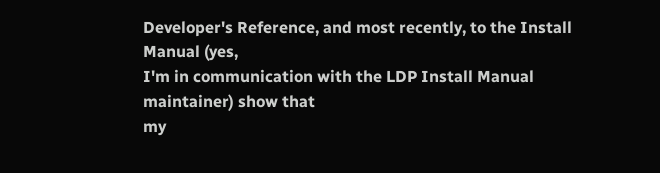Developer's Reference, and most recently, to the Install Manual (yes,
I'm in communication with the LDP Install Manual maintainer) show that
my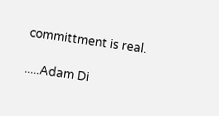committment is real.

.....Adam Di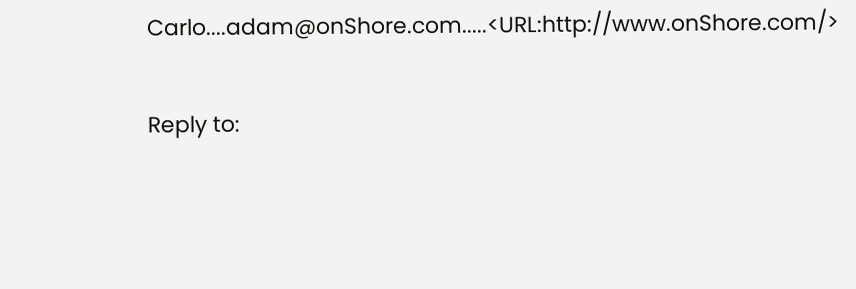Carlo....adam@onShore.com.....<URL:http://www.onShore.com/>

Reply to: